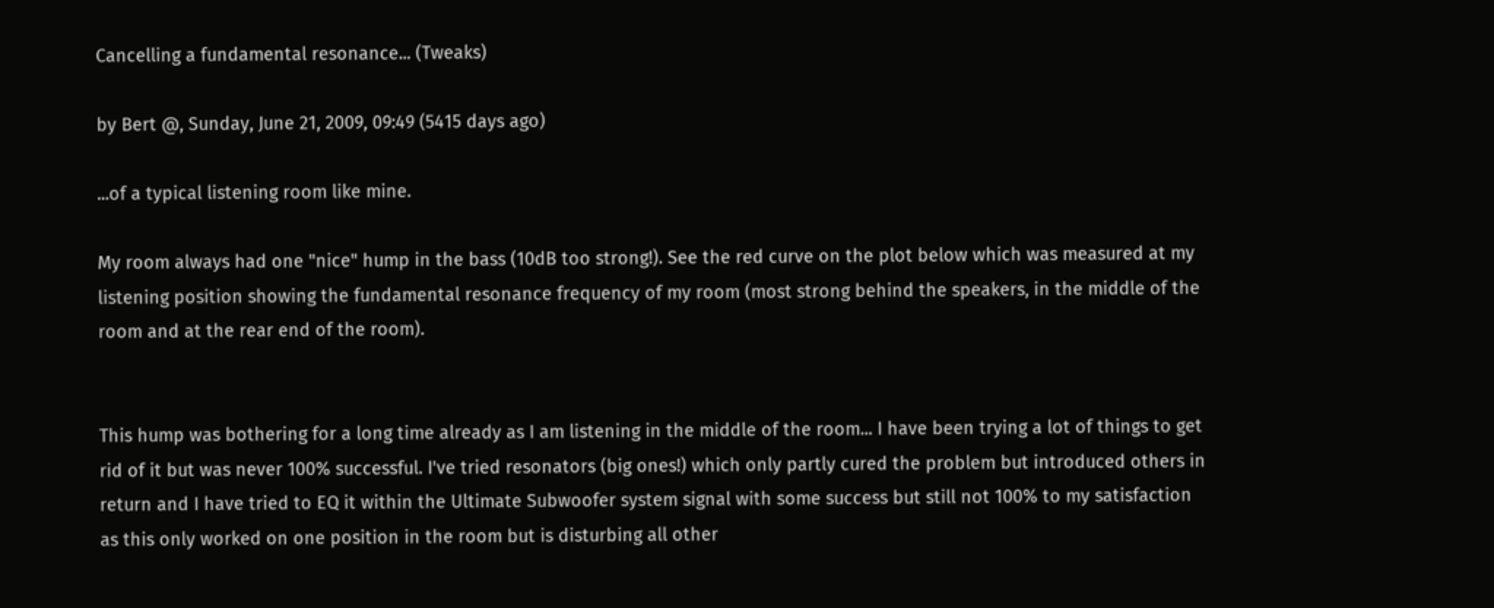Cancelling a fundamental resonance... (Tweaks)

by Bert @, Sunday, June 21, 2009, 09:49 (5415 days ago)

...of a typical listening room like mine.

My room always had one "nice" hump in the bass (10dB too strong!). See the red curve on the plot below which was measured at my listening position showing the fundamental resonance frequency of my room (most strong behind the speakers, in the middle of the room and at the rear end of the room).


This hump was bothering for a long time already as I am listening in the middle of the room... I have been trying a lot of things to get rid of it but was never 100% successful. I've tried resonators (big ones!) which only partly cured the problem but introduced others in return and I have tried to EQ it within the Ultimate Subwoofer system signal with some success but still not 100% to my satisfaction as this only worked on one position in the room but is disturbing all other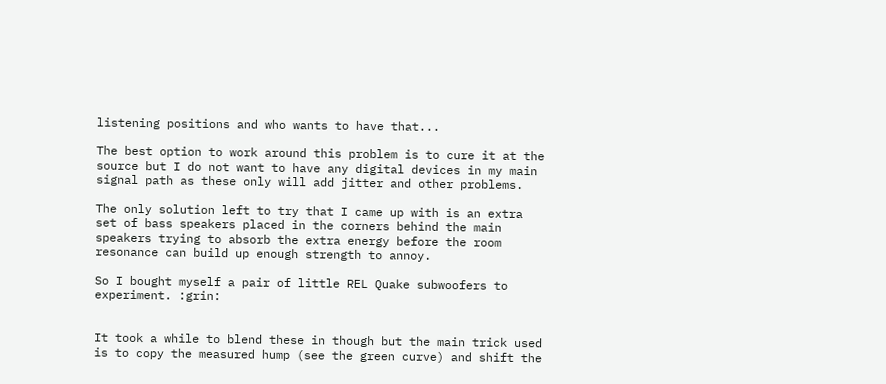listening positions and who wants to have that...

The best option to work around this problem is to cure it at the source but I do not want to have any digital devices in my main signal path as these only will add jitter and other problems.

The only solution left to try that I came up with is an extra set of bass speakers placed in the corners behind the main speakers trying to absorb the extra energy before the room resonance can build up enough strength to annoy.

So I bought myself a pair of little REL Quake subwoofers to experiment. :grin:


It took a while to blend these in though but the main trick used is to copy the measured hump (see the green curve) and shift the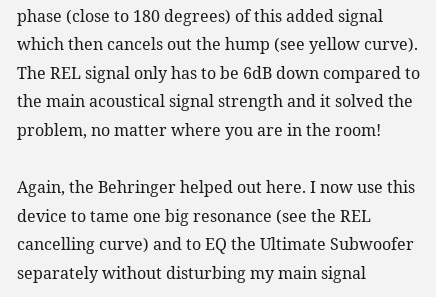phase (close to 180 degrees) of this added signal which then cancels out the hump (see yellow curve). The REL signal only has to be 6dB down compared to the main acoustical signal strength and it solved the problem, no matter where you are in the room!

Again, the Behringer helped out here. I now use this device to tame one big resonance (see the REL cancelling curve) and to EQ the Ultimate Subwoofer separately without disturbing my main signal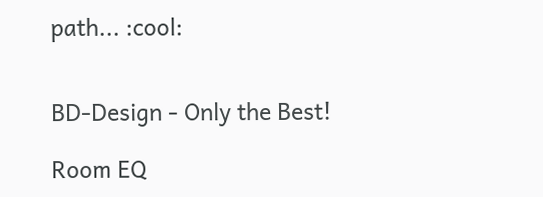path... :cool:


BD-Design - Only the Best!

Room EQ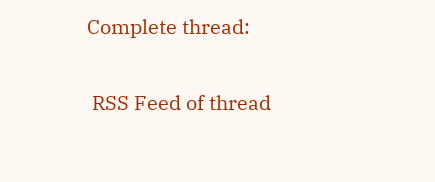Complete thread:

 RSS Feed of thread